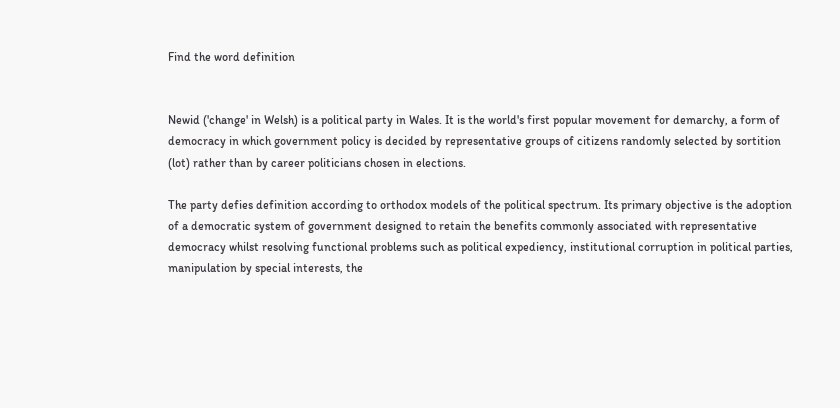Find the word definition


Newid ('change' in Welsh) is a political party in Wales. It is the world's first popular movement for demarchy, a form of democracy in which government policy is decided by representative groups of citizens randomly selected by sortition (lot) rather than by career politicians chosen in elections.

The party defies definition according to orthodox models of the political spectrum. Its primary objective is the adoption of a democratic system of government designed to retain the benefits commonly associated with representative democracy whilst resolving functional problems such as political expediency, institutional corruption in political parties, manipulation by special interests, the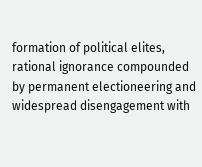formation of political elites, rational ignorance compounded by permanent electioneering and widespread disengagement with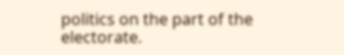politics on the part of the electorate.